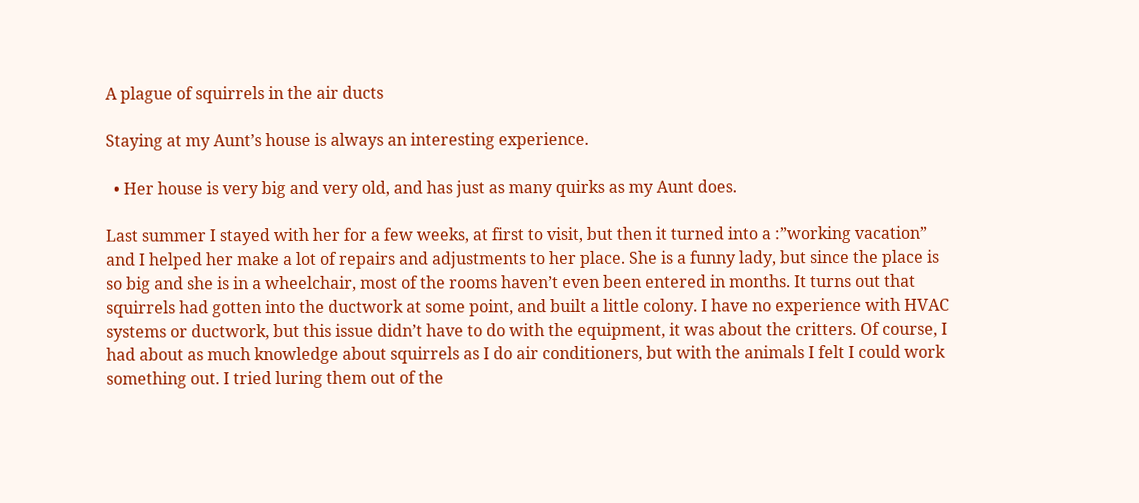A plague of squirrels in the air ducts

Staying at my Aunt’s house is always an interesting experience.

  • Her house is very big and very old, and has just as many quirks as my Aunt does.

Last summer I stayed with her for a few weeks, at first to visit, but then it turned into a :”working vacation” and I helped her make a lot of repairs and adjustments to her place. She is a funny lady, but since the place is so big and she is in a wheelchair, most of the rooms haven’t even been entered in months. It turns out that squirrels had gotten into the ductwork at some point, and built a little colony. I have no experience with HVAC systems or ductwork, but this issue didn’t have to do with the equipment, it was about the critters. Of course, I had about as much knowledge about squirrels as I do air conditioners, but with the animals I felt I could work something out. I tried luring them out of the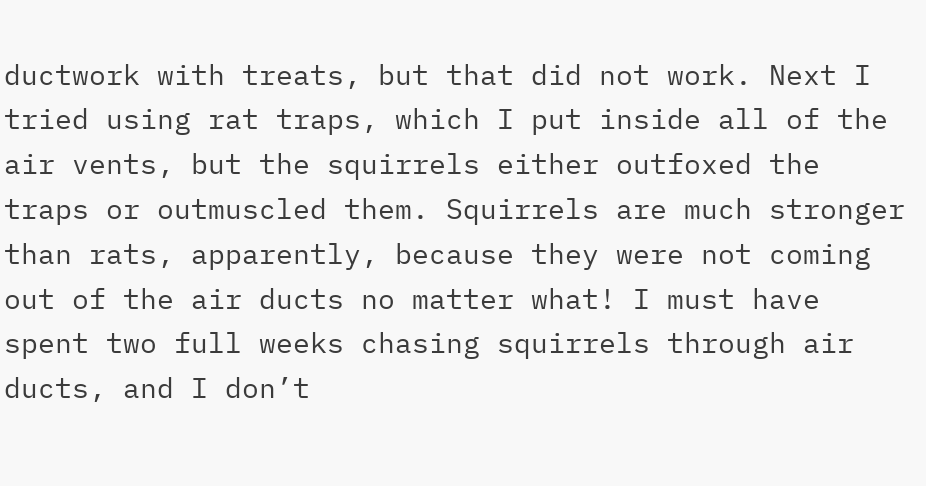ductwork with treats, but that did not work. Next I tried using rat traps, which I put inside all of the air vents, but the squirrels either outfoxed the traps or outmuscled them. Squirrels are much stronger than rats, apparently, because they were not coming out of the air ducts no matter what! I must have spent two full weeks chasing squirrels through air ducts, and I don’t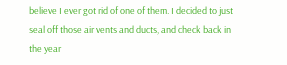believe I ever got rid of one of them. I decided to just seal off those air vents and ducts, and check back in the year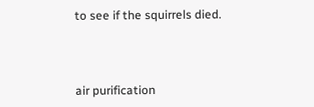to see if the squirrels died.



air purification